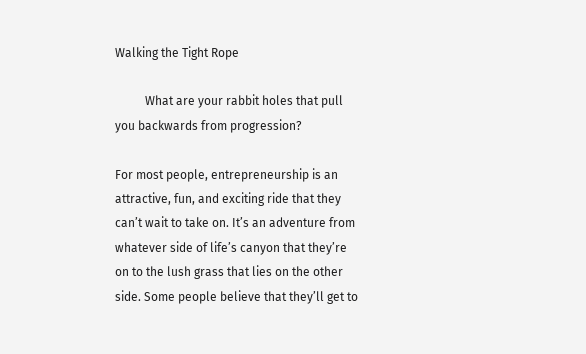Walking the Tight Rope

          What are your rabbit holes that pull you backwards from progression?

For most people, entrepreneurship is an attractive, fun, and exciting ride that they can’t wait to take on. It’s an adventure from whatever side of life’s canyon that they’re on to the lush grass that lies on the other side. Some people believe that they’ll get to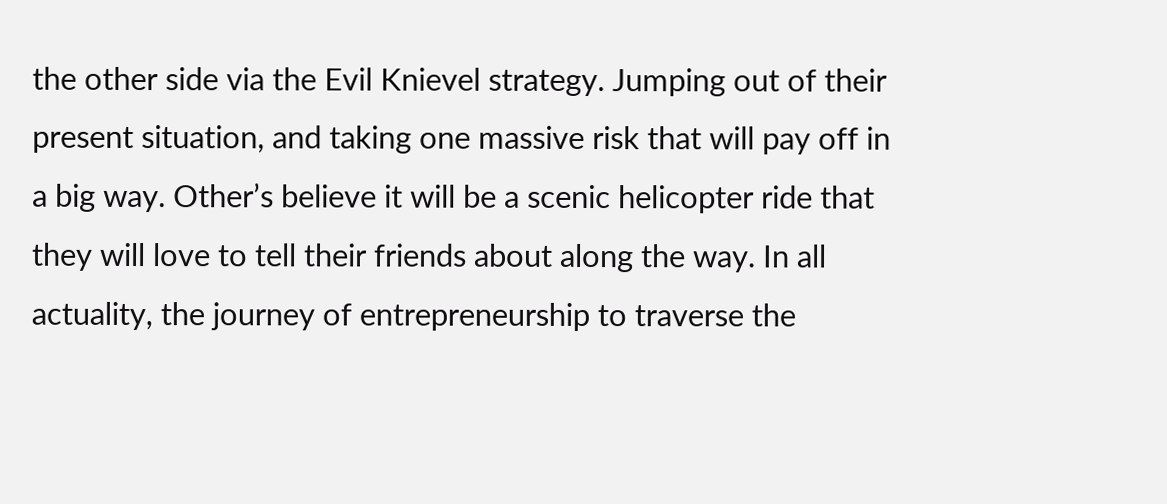the other side via the Evil Knievel strategy. Jumping out of their present situation, and taking one massive risk that will pay off in a big way. Other’s believe it will be a scenic helicopter ride that they will love to tell their friends about along the way. In all actuality, the journey of entrepreneurship to traverse the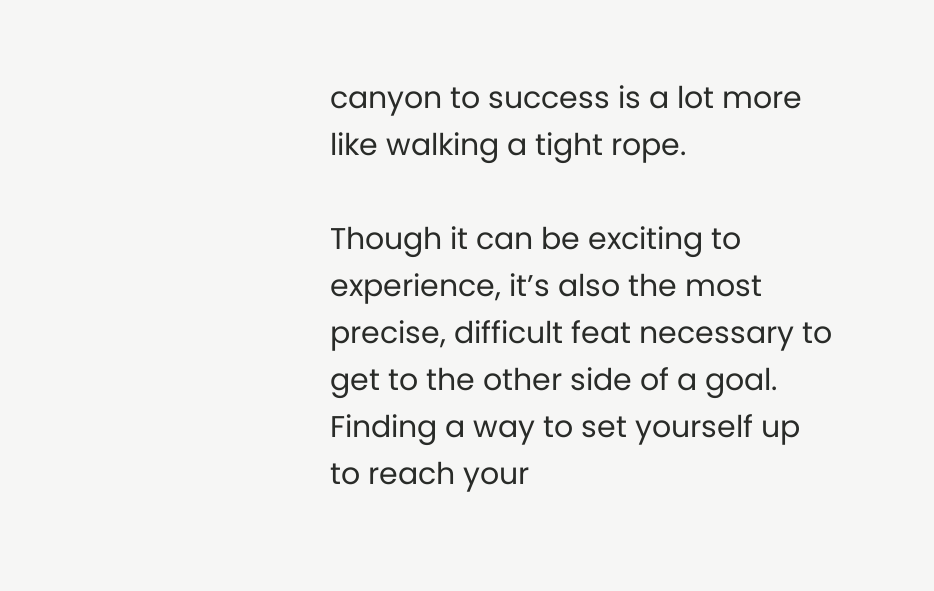canyon to success is a lot more like walking a tight rope.

Though it can be exciting to experience, it’s also the most precise, difficult feat necessary to get to the other side of a goal. Finding a way to set yourself up to reach your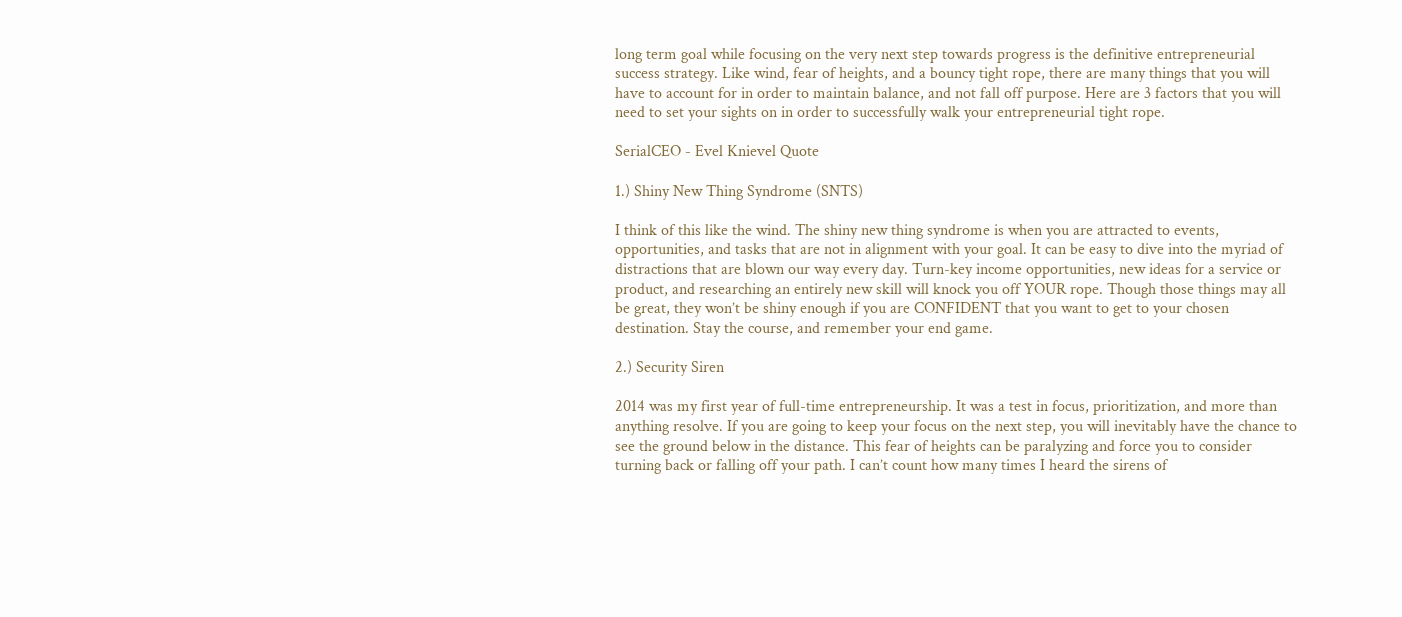long term goal while focusing on the very next step towards progress is the definitive entrepreneurial success strategy. Like wind, fear of heights, and a bouncy tight rope, there are many things that you will have to account for in order to maintain balance, and not fall off purpose. Here are 3 factors that you will need to set your sights on in order to successfully walk your entrepreneurial tight rope.

SerialCEO - Evel Knievel Quote

1.) Shiny New Thing Syndrome (SNTS)

I think of this like the wind. The shiny new thing syndrome is when you are attracted to events, opportunities, and tasks that are not in alignment with your goal. It can be easy to dive into the myriad of distractions that are blown our way every day. Turn-key income opportunities, new ideas for a service or product, and researching an entirely new skill will knock you off YOUR rope. Though those things may all be great, they won’t be shiny enough if you are CONFIDENT that you want to get to your chosen destination. Stay the course, and remember your end game.

2.) Security Siren

2014 was my first year of full-time entrepreneurship. It was a test in focus, prioritization, and more than anything resolve. If you are going to keep your focus on the next step, you will inevitably have the chance to see the ground below in the distance. This fear of heights can be paralyzing and force you to consider turning back or falling off your path. I can’t count how many times I heard the sirens of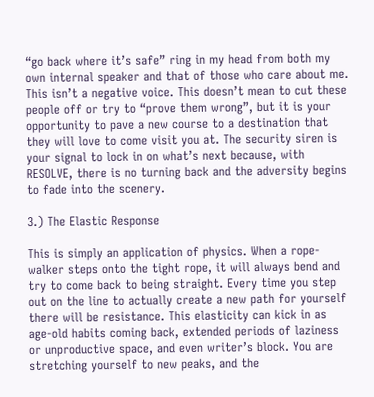“go back where it’s safe” ring in my head from both my own internal speaker and that of those who care about me. This isn’t a negative voice. This doesn’t mean to cut these people off or try to “prove them wrong”, but it is your opportunity to pave a new course to a destination that they will love to come visit you at. The security siren is your signal to lock in on what’s next because, with RESOLVE, there is no turning back and the adversity begins to fade into the scenery.

3.) The Elastic Response

This is simply an application of physics. When a rope-walker steps onto the tight rope, it will always bend and try to come back to being straight. Every time you step out on the line to actually create a new path for yourself there will be resistance. This elasticity can kick in as age-old habits coming back, extended periods of laziness or unproductive space, and even writer’s block. You are stretching yourself to new peaks, and the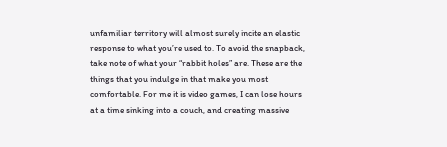unfamiliar territory will almost surely incite an elastic response to what you’re used to. To avoid the snapback, take note of what your “rabbit holes” are. These are the things that you indulge in that make you most comfortable. For me it is video games, I can lose hours at a time sinking into a couch, and creating massive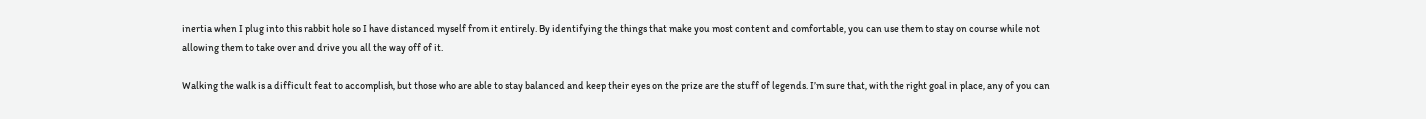inertia when I plug into this rabbit hole so I have distanced myself from it entirely. By identifying the things that make you most content and comfortable, you can use them to stay on course while not allowing them to take over and drive you all the way off of it.

Walking the walk is a difficult feat to accomplish, but those who are able to stay balanced and keep their eyes on the prize are the stuff of legends. I’m sure that, with the right goal in place, any of you can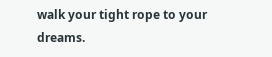walk your tight rope to your dreams.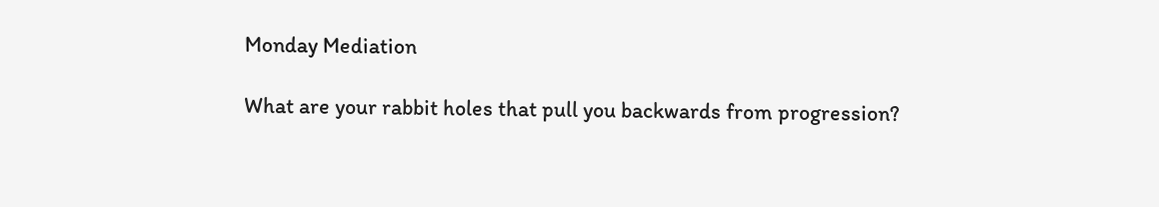Monday Mediation

What are your rabbit holes that pull you backwards from progression?